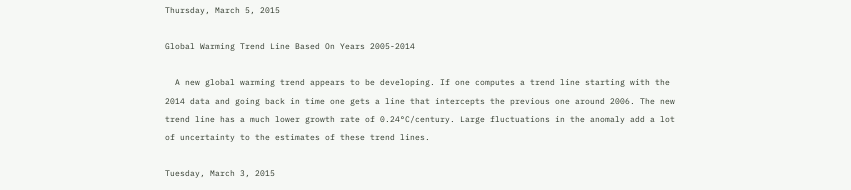Thursday, March 5, 2015

Global Warming Trend Line Based On Years 2005-2014

  A new global warming trend appears to be developing. If one computes a trend line starting with the 2014 data and going back in time one gets a line that intercepts the previous one around 2006. The new trend line has a much lower growth rate of 0.24°C/century. Large fluctuations in the anomaly add a lot of uncertainty to the estimates of these trend lines.

Tuesday, March 3, 2015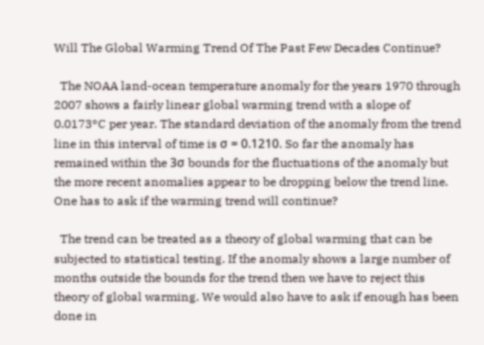Will The Global Warming Trend Of The Past Few Decades Continue?

  The NOAA land-ocean temperature anomaly for the years 1970 through 2007 shows a fairly linear global warming trend with a slope of 0.0173°C per year. The standard deviation of the anomaly from the trend line in this interval of time is σ = 0.1210. So far the anomaly has remained within the 3σ bounds for the fluctuations of the anomaly but the more recent anomalies appear to be dropping below the trend line. One has to ask if the warming trend will continue?

  The trend can be treated as a theory of global warming that can be subjected to statistical testing. If the anomaly shows a large number of months outside the bounds for the trend then we have to reject this theory of global warming. We would also have to ask if enough has been done in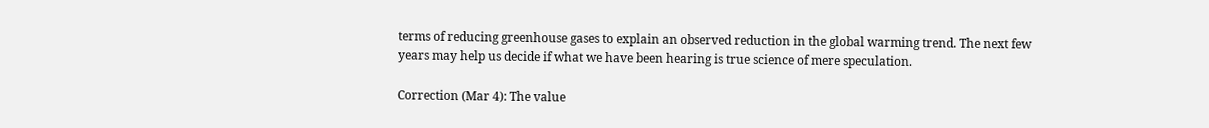terms of reducing greenhouse gases to explain an observed reduction in the global warming trend. The next few years may help us decide if what we have been hearing is true science of mere speculation.

Correction (Mar 4): The value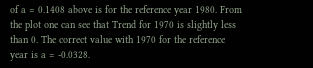of a = 0.1408 above is for the reference year 1980. From the plot one can see that Trend for 1970 is slightly less than 0. The correct value with 1970 for the reference year is a = -0.0328.